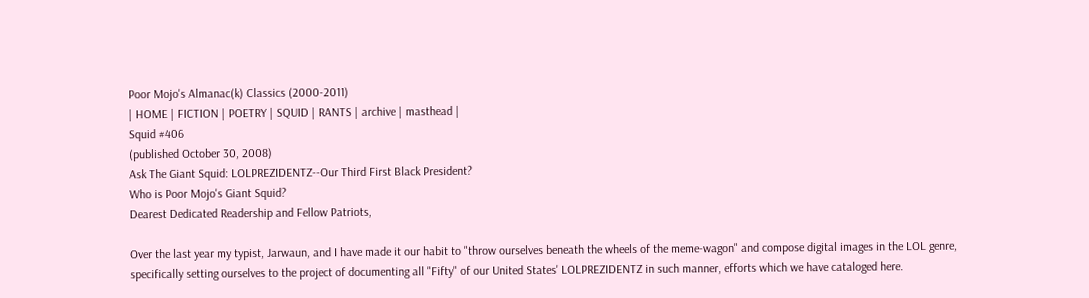Poor Mojo's Almanac(k) Classics (2000-2011)
| HOME | FICTION | POETRY | SQUID | RANTS | archive | masthead |
Squid #406
(published October 30, 2008)
Ask The Giant Squid: LOLPREZIDENTZ--Our Third First Black President?
Who is Poor Mojo's Giant Squid?
Dearest Dedicated Readership and Fellow Patriots,

Over the last year my typist, Jarwaun, and I have made it our habit to "throw ourselves beneath the wheels of the meme-wagon" and compose digital images in the LOL genre, specifically setting ourselves to the project of documenting all "Fifty" of our United States' LOLPREZIDENTZ in such manner, efforts which we have cataloged here.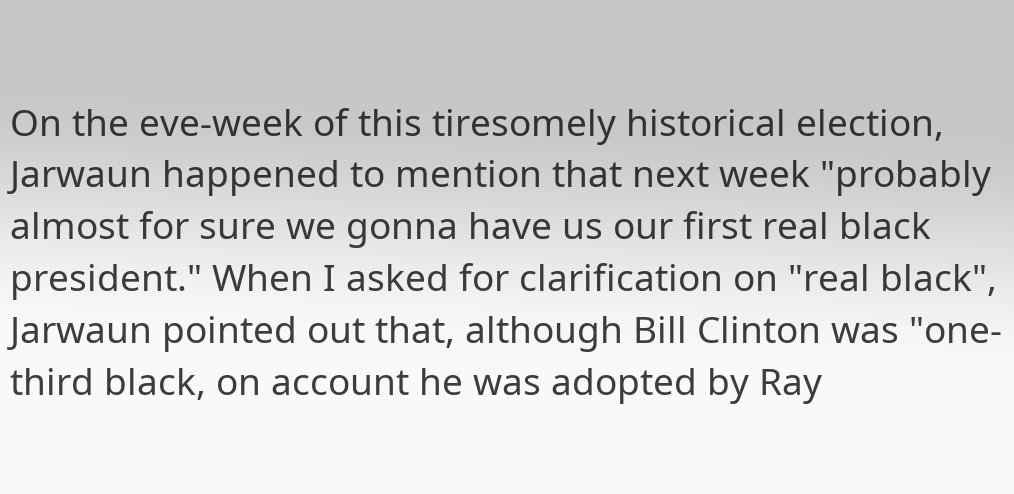On the eve-week of this tiresomely historical election, Jarwaun happened to mention that next week "probably almost for sure we gonna have us our first real black president." When I asked for clarification on "real black", Jarwaun pointed out that, although Bill Clinton was "one-third black, on account he was adopted by Ray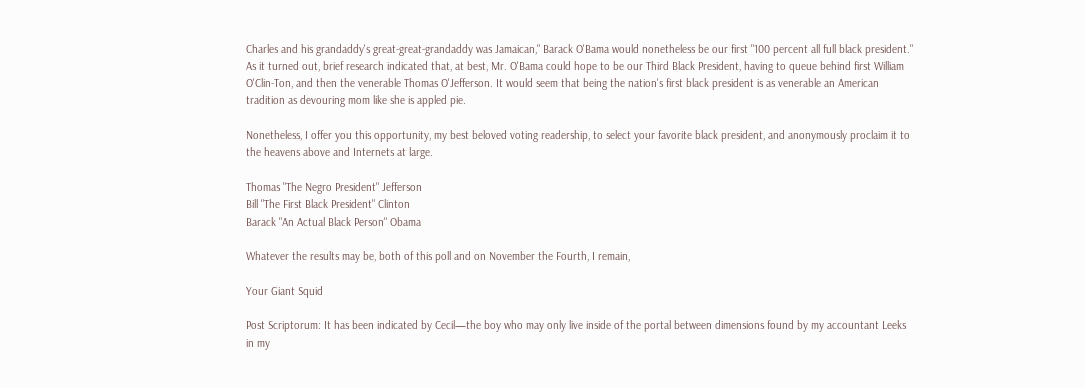Charles and his grandaddy's great-great-grandaddy was Jamaican," Barack O'Bama would nonetheless be our first "100 percent all full black president." As it turned out, brief research indicated that, at best, Mr. O'Bama could hope to be our Third Black President, having to queue behind first William O'Clin-Ton, and then the venerable Thomas O'Jefferson. It would seem that being the nation's first black president is as venerable an American tradition as devouring mom like she is appled pie.

Nonetheless, I offer you this opportunity, my best beloved voting readership, to select your favorite black president, and anonymously proclaim it to the heavens above and Internets at large.

Thomas "The Negro President" Jefferson
Bill "The First Black President" Clinton
Barack "An Actual Black Person" Obama

Whatever the results may be, both of this poll and on November the Fourth, I remain,

Your Giant Squid

Post Scriptorum: It has been indicated by Cecil—the boy who may only live inside of the portal between dimensions found by my accountant Leeks in my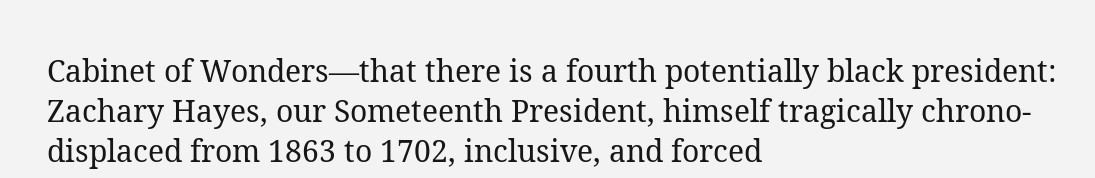Cabinet of Wonders—that there is a fourth potentially black president: Zachary Hayes, our Someteenth President, himself tragically chrono-displaced from 1863 to 1702, inclusive, and forced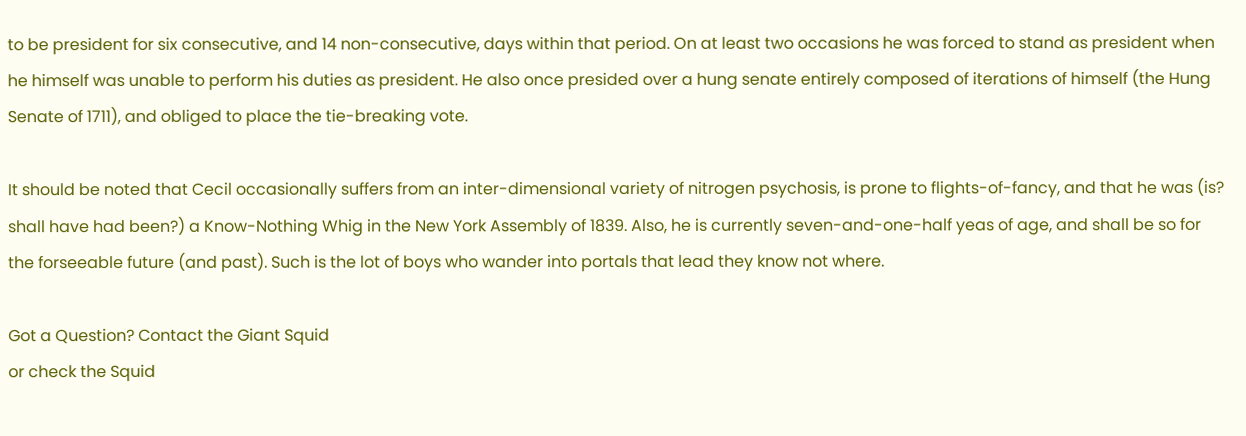to be president for six consecutive, and 14 non-consecutive, days within that period. On at least two occasions he was forced to stand as president when he himself was unable to perform his duties as president. He also once presided over a hung senate entirely composed of iterations of himself (the Hung Senate of 1711), and obliged to place the tie-breaking vote.

It should be noted that Cecil occasionally suffers from an inter-dimensional variety of nitrogen psychosis, is prone to flights-of-fancy, and that he was (is? shall have had been?) a Know-Nothing Whig in the New York Assembly of 1839. Also, he is currently seven-and-one-half yeas of age, and shall be so for the forseeable future (and past). Such is the lot of boys who wander into portals that lead they know not where.

Got a Question? Contact the Giant Squid
or check the Squid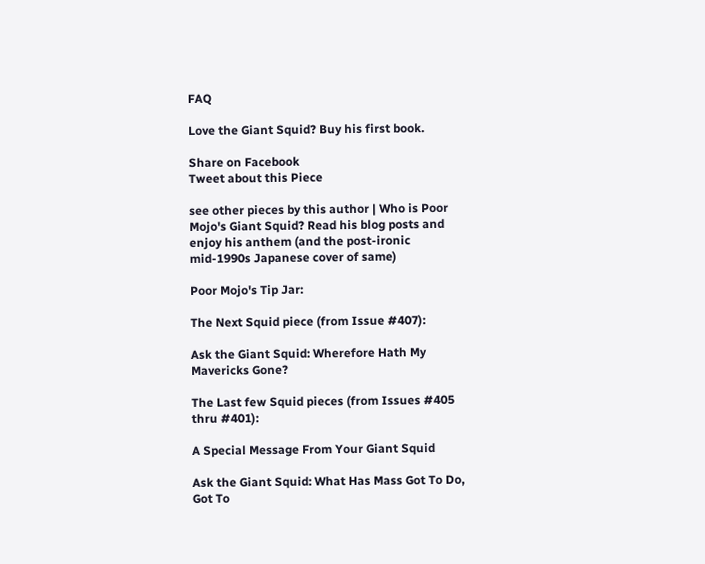FAQ

Love the Giant Squid? Buy his first book.

Share on Facebook
Tweet about this Piece

see other pieces by this author | Who is Poor Mojo's Giant Squid? Read his blog posts and enjoy his anthem (and the post-ironic mid-1990s Japanese cover of same)

Poor Mojo's Tip Jar:

The Next Squid piece (from Issue #407):

Ask the Giant Squid: Wherefore Hath My Mavericks Gone?

The Last few Squid pieces (from Issues #405 thru #401):

A Special Message From Your Giant Squid

Ask the Giant Squid: What Has Mass Got To Do, Got To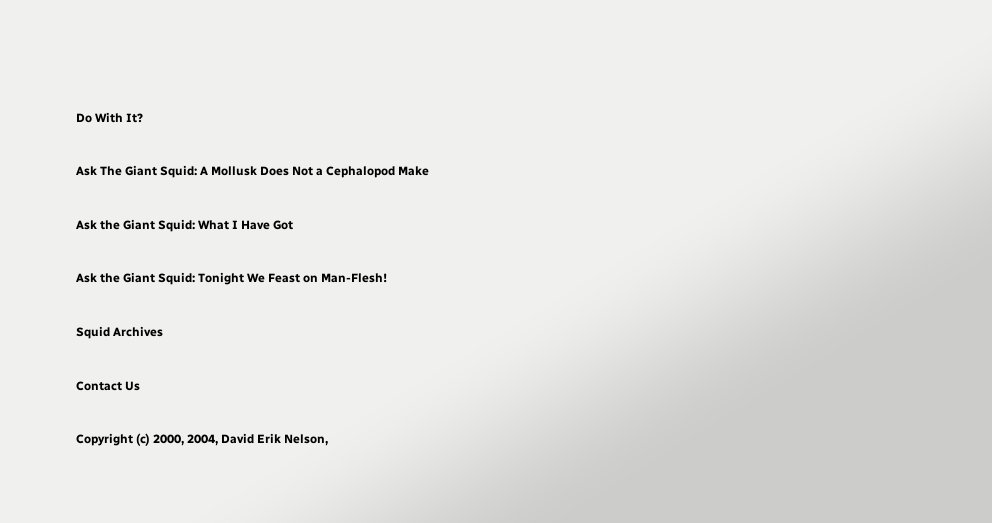Do With It?

Ask The Giant Squid: A Mollusk Does Not a Cephalopod Make

Ask the Giant Squid: What I Have Got

Ask the Giant Squid: Tonight We Feast on Man-Flesh!

Squid Archives

Contact Us

Copyright (c) 2000, 2004, David Erik Nelson,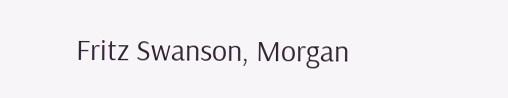Fritz Swanson, Morgan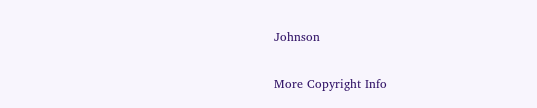Johnson

More Copyright Info